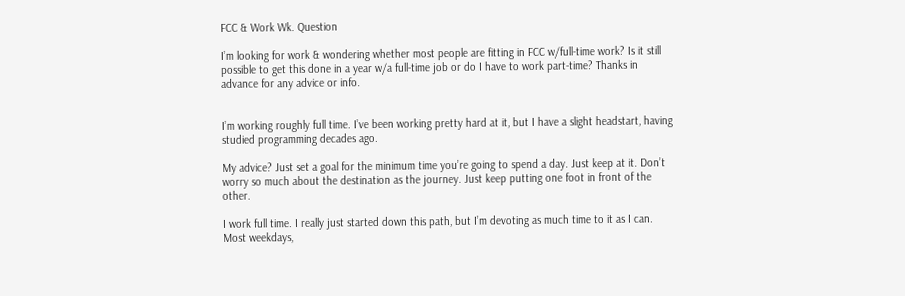FCC & Work Wk. Question

I’m looking for work & wondering whether most people are fitting in FCC w/full-time work? Is it still possible to get this done in a year w/a full-time job or do I have to work part-time? Thanks in advance for any advice or info.


I’m working roughly full time. I’ve been working pretty hard at it, but I have a slight headstart, having studied programming decades ago.

My advice? Just set a goal for the minimum time you’re going to spend a day. Just keep at it. Don’t worry so much about the destination as the journey. Just keep putting one foot in front of the other.

I work full time. I really just started down this path, but I’m devoting as much time to it as I can. Most weekdays,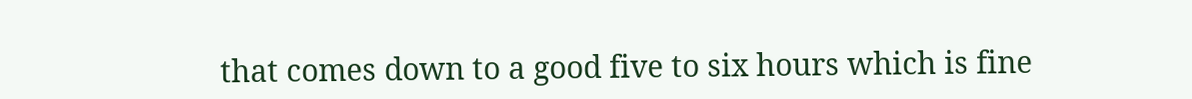that comes down to a good five to six hours which is fine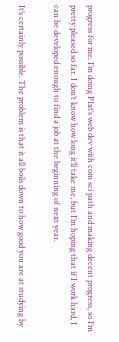progress for me. I’m doing P1xt’s web dev with com sci path and making decent progress, so I’m pretty pleased so far. I don’t know how long it’ll take me, but I’m hoping that if I work hard, I can be developed enough to find a job at the beginning of next year.

It’s certainly possible. The problem is that it all boils down to how good you are at studying by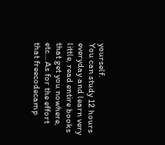yourself.
You can study 12 hours everyday and learn very little, read entire books that get you nowhere, etc… As for the effort that freecodecamp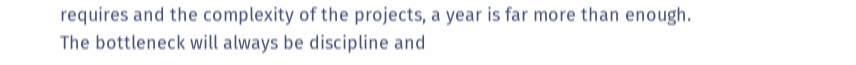requires and the complexity of the projects, a year is far more than enough.
The bottleneck will always be discipline and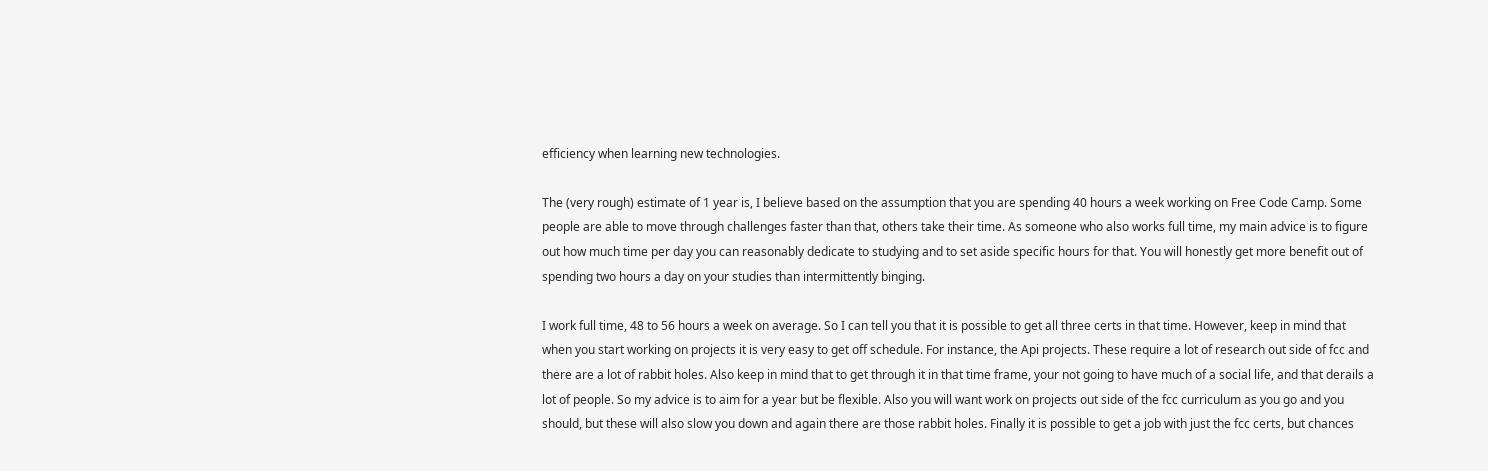efficiency when learning new technologies.

The (very rough) estimate of 1 year is, I believe based on the assumption that you are spending 40 hours a week working on Free Code Camp. Some people are able to move through challenges faster than that, others take their time. As someone who also works full time, my main advice is to figure out how much time per day you can reasonably dedicate to studying and to set aside specific hours for that. You will honestly get more benefit out of spending two hours a day on your studies than intermittently binging.

I work full time, 48 to 56 hours a week on average. So I can tell you that it is possible to get all three certs in that time. However, keep in mind that when you start working on projects it is very easy to get off schedule. For instance, the Api projects. These require a lot of research out side of fcc and there are a lot of rabbit holes. Also keep in mind that to get through it in that time frame, your not going to have much of a social life, and that derails a lot of people. So my advice is to aim for a year but be flexible. Also you will want work on projects out side of the fcc curriculum as you go and you should, but these will also slow you down and again there are those rabbit holes. Finally it is possible to get a job with just the fcc certs, but chances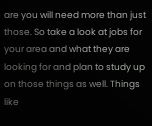are you will need more than just those. So take a look at jobs for your area and what they are looking for and plan to study up on those things as well. Things like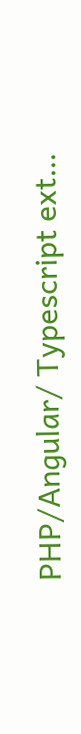PHP/Angular/ Typescript ext…